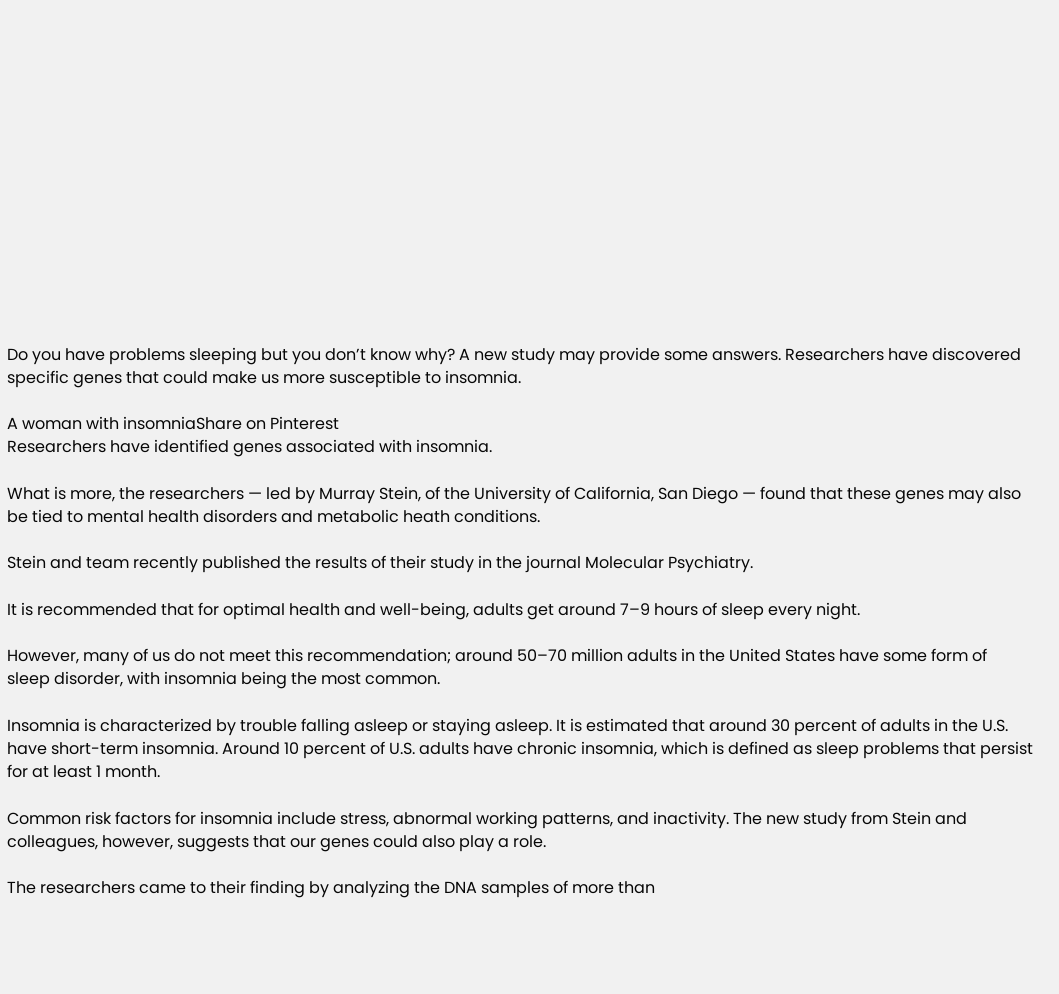Do you have problems sleeping but you don’t know why? A new study may provide some answers. Researchers have discovered specific genes that could make us more susceptible to insomnia.

A woman with insomniaShare on Pinterest
Researchers have identified genes associated with insomnia.

What is more, the researchers — led by Murray Stein, of the University of California, San Diego — found that these genes may also be tied to mental health disorders and metabolic heath conditions.

Stein and team recently published the results of their study in the journal Molecular Psychiatry.

It is recommended that for optimal health and well-being, adults get around 7–9 hours of sleep every night.

However, many of us do not meet this recommendation; around 50–70 million adults in the United States have some form of sleep disorder, with insomnia being the most common.

Insomnia is characterized by trouble falling asleep or staying asleep. It is estimated that around 30 percent of adults in the U.S. have short-term insomnia. Around 10 percent of U.S. adults have chronic insomnia, which is defined as sleep problems that persist for at least 1 month.

Common risk factors for insomnia include stress, abnormal working patterns, and inactivity. The new study from Stein and colleagues, however, suggests that our genes could also play a role.

The researchers came to their finding by analyzing the DNA samples of more than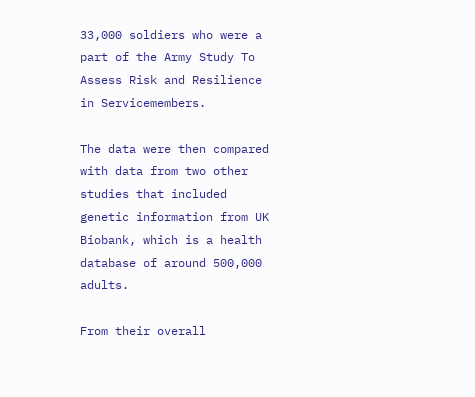33,000 soldiers who were a part of the Army Study To Assess Risk and Resilience in Servicemembers.

The data were then compared with data from two other studies that included genetic information from UK Biobank, which is a health database of around 500,000 adults.

From their overall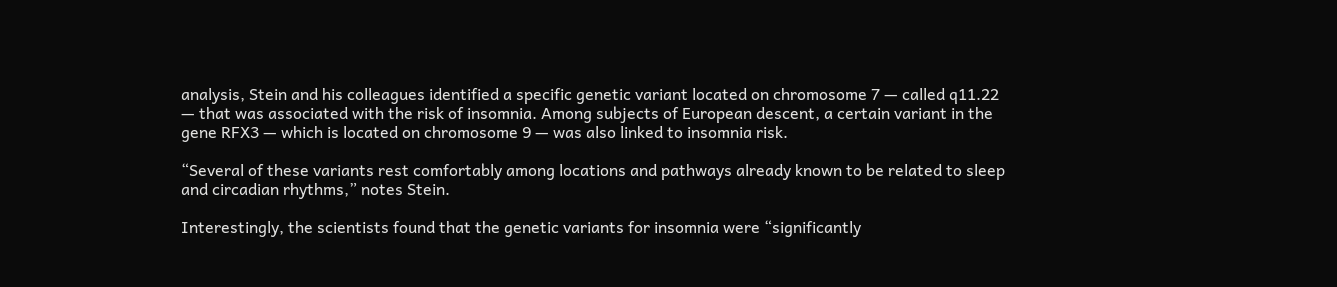analysis, Stein and his colleagues identified a specific genetic variant located on chromosome 7 — called q11.22 — that was associated with the risk of insomnia. Among subjects of European descent, a certain variant in the gene RFX3 — which is located on chromosome 9 — was also linked to insomnia risk.

“Several of these variants rest comfortably among locations and pathways already known to be related to sleep and circadian rhythms,” notes Stein.

Interestingly, the scientists found that the genetic variants for insomnia were “significantly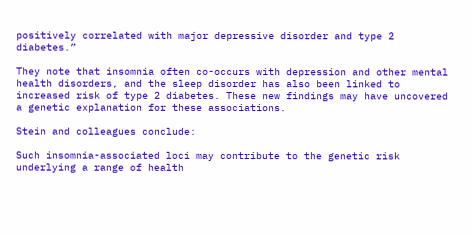positively correlated with major depressive disorder and type 2 diabetes.”

They note that insomnia often co-occurs with depression and other mental health disorders, and the sleep disorder has also been linked to increased risk of type 2 diabetes. These new findings may have uncovered a genetic explanation for these associations.

Stein and colleagues conclude:

Such insomnia-associated loci may contribute to the genetic risk underlying a range of health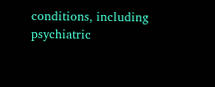conditions, including psychiatric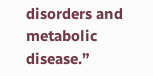disorders and metabolic disease.”